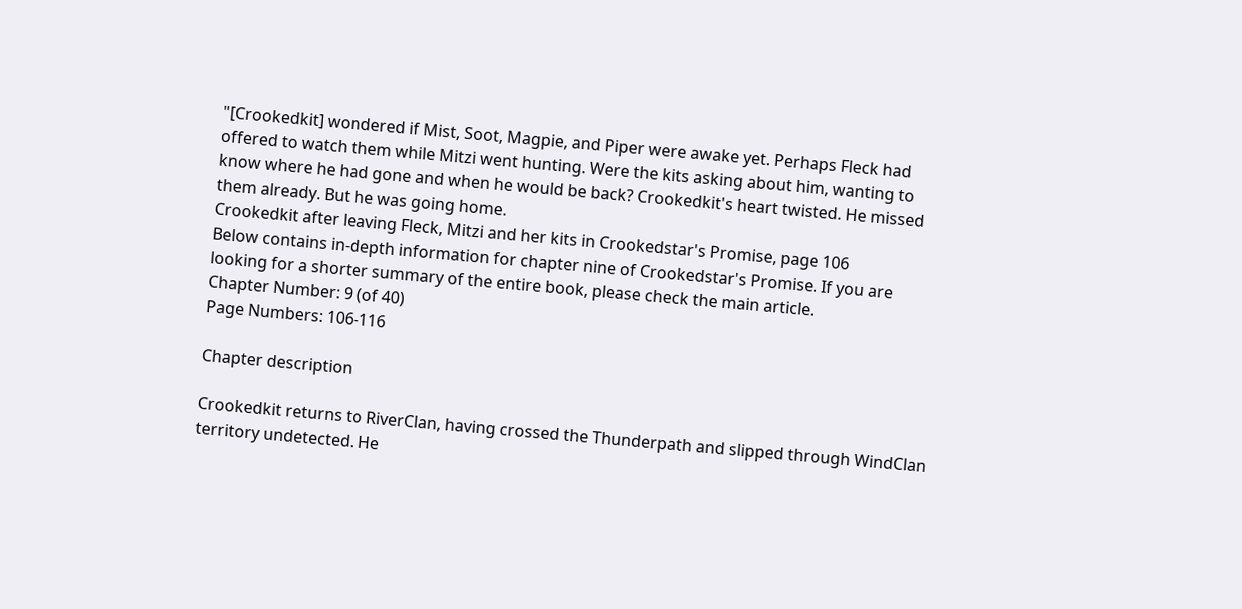"[Crookedkit] wondered if Mist, Soot, Magpie, and Piper were awake yet. Perhaps Fleck had offered to watch them while Mitzi went hunting. Were the kits asking about him, wanting to know where he had gone and when he would be back? Crookedkit's heart twisted. He missed them already. But he was going home.
Crookedkit after leaving Fleck, Mitzi and her kits in Crookedstar's Promise, page 106
Below contains in-depth information for chapter nine of Crookedstar's Promise. If you are looking for a shorter summary of the entire book, please check the main article.
Chapter Number: 9 (of 40)
Page Numbers: 106-116

Chapter description

Crookedkit returns to RiverClan, having crossed the Thunderpath and slipped through WindClan territory undetected. He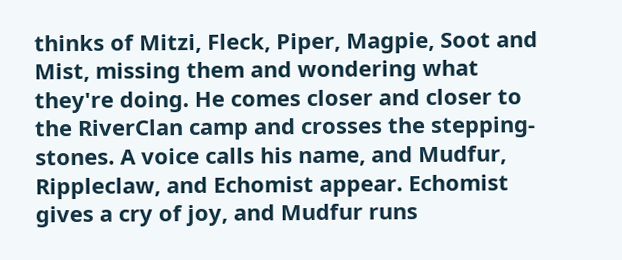thinks of Mitzi, Fleck, Piper, Magpie, Soot and Mist, missing them and wondering what they're doing. He comes closer and closer to the RiverClan camp and crosses the stepping-stones. A voice calls his name, and Mudfur, Rippleclaw, and Echomist appear. Echomist gives a cry of joy, and Mudfur runs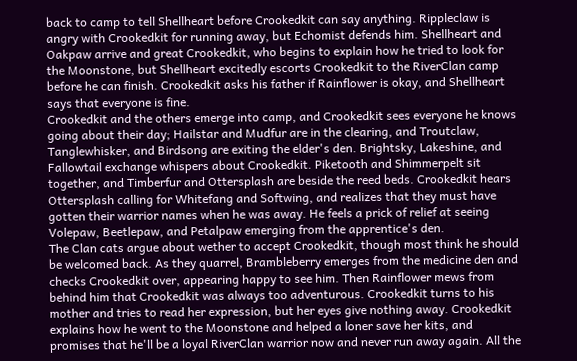back to camp to tell Shellheart before Crookedkit can say anything. Rippleclaw is angry with Crookedkit for running away, but Echomist defends him. Shellheart and Oakpaw arrive and great Crookedkit, who begins to explain how he tried to look for the Moonstone, but Shellheart excitedly escorts Crookedkit to the RiverClan camp before he can finish. Crookedkit asks his father if Rainflower is okay, and Shellheart says that everyone is fine.
Crookedkit and the others emerge into camp, and Crookedkit sees everyone he knows going about their day; Hailstar and Mudfur are in the clearing, and Troutclaw, Tanglewhisker, and Birdsong are exiting the elder's den. Brightsky, Lakeshine, and Fallowtail exchange whispers about Crookedkit. Piketooth and Shimmerpelt sit together, and Timberfur and Ottersplash are beside the reed beds. Crookedkit hears Ottersplash calling for Whitefang and Softwing, and realizes that they must have gotten their warrior names when he was away. He feels a prick of relief at seeing Volepaw, Beetlepaw, and Petalpaw emerging from the apprentice's den.
The Clan cats argue about wether to accept Crookedkit, though most think he should be welcomed back. As they quarrel, Brambleberry emerges from the medicine den and checks Crookedkit over, appearing happy to see him. Then Rainflower mews from behind him that Crookedkit was always too adventurous. Crookedkit turns to his mother and tries to read her expression, but her eyes give nothing away. Crookedkit explains how he went to the Moonstone and helped a loner save her kits, and promises that he'll be a loyal RiverClan warrior now and never run away again. All the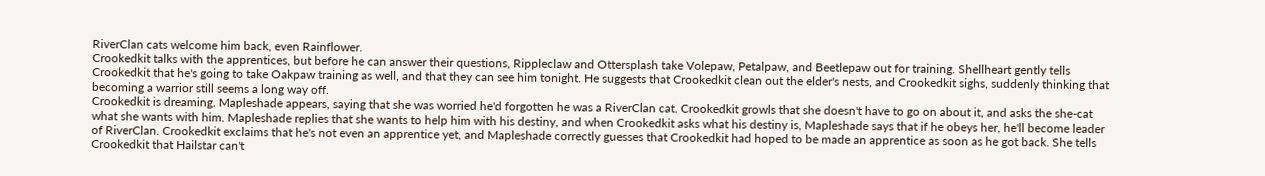RiverClan cats welcome him back, even Rainflower.
Crookedkit talks with the apprentices, but before he can answer their questions, Rippleclaw and Ottersplash take Volepaw, Petalpaw, and Beetlepaw out for training. Shellheart gently tells Crookedkit that he's going to take Oakpaw training as well, and that they can see him tonight. He suggests that Crookedkit clean out the elder's nests, and Crookedkit sighs, suddenly thinking that becoming a warrior still seems a long way off.
Crookedkit is dreaming. Mapleshade appears, saying that she was worried he'd forgotten he was a RiverClan cat. Crookedkit growls that she doesn't have to go on about it, and asks the she-cat what she wants with him. Mapleshade replies that she wants to help him with his destiny, and when Crookedkit asks what his destiny is, Mapleshade says that if he obeys her, he'll become leader of RiverClan. Crookedkit exclaims that he's not even an apprentice yet, and Mapleshade correctly guesses that Crookedkit had hoped to be made an apprentice as soon as he got back. She tells Crookedkit that Hailstar can't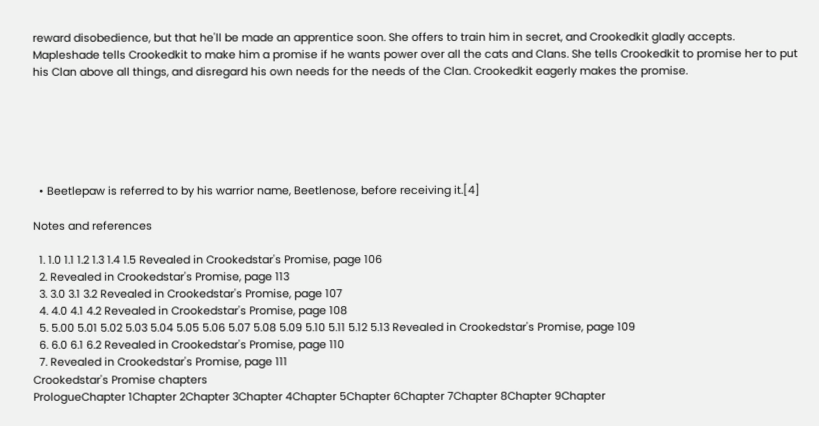reward disobedience, but that he'll be made an apprentice soon. She offers to train him in secret, and Crookedkit gladly accepts. Mapleshade tells Crookedkit to make him a promise if he wants power over all the cats and Clans. She tells Crookedkit to promise her to put his Clan above all things, and disregard his own needs for the needs of the Clan. Crookedkit eagerly makes the promise.






  • Beetlepaw is referred to by his warrior name, Beetlenose, before receiving it.[4]

Notes and references

  1. 1.0 1.1 1.2 1.3 1.4 1.5 Revealed in Crookedstar's Promise, page 106
  2. Revealed in Crookedstar's Promise, page 113
  3. 3.0 3.1 3.2 Revealed in Crookedstar's Promise, page 107
  4. 4.0 4.1 4.2 Revealed in Crookedstar's Promise, page 108
  5. 5.00 5.01 5.02 5.03 5.04 5.05 5.06 5.07 5.08 5.09 5.10 5.11 5.12 5.13 Revealed in Crookedstar's Promise, page 109
  6. 6.0 6.1 6.2 Revealed in Crookedstar's Promise, page 110
  7. Revealed in Crookedstar's Promise, page 111
Crookedstar's Promise chapters
PrologueChapter 1Chapter 2Chapter 3Chapter 4Chapter 5Chapter 6Chapter 7Chapter 8Chapter 9Chapter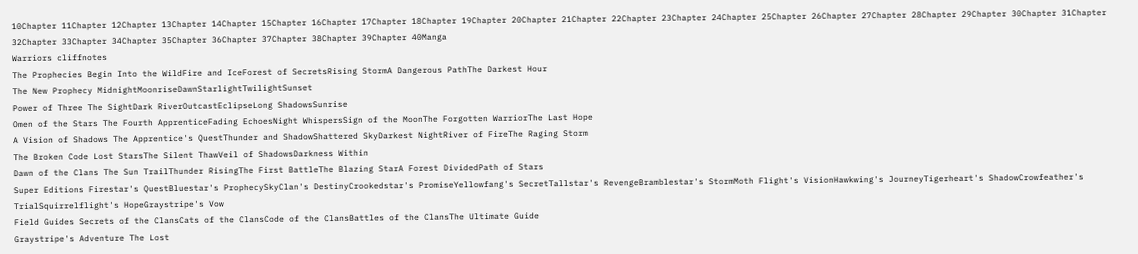10Chapter 11Chapter 12Chapter 13Chapter 14Chapter 15Chapter 16Chapter 17Chapter 18Chapter 19Chapter 20Chapter 21Chapter 22Chapter 23Chapter 24Chapter 25Chapter 26Chapter 27Chapter 28Chapter 29Chapter 30Chapter 31Chapter 32Chapter 33Chapter 34Chapter 35Chapter 36Chapter 37Chapter 38Chapter 39Chapter 40Manga
Warriors cliffnotes
The Prophecies Begin Into the WildFire and IceForest of SecretsRising StormA Dangerous PathThe Darkest Hour
The New Prophecy MidnightMoonriseDawnStarlightTwilightSunset
Power of Three The SightDark RiverOutcastEclipseLong ShadowsSunrise
Omen of the Stars The Fourth ApprenticeFading EchoesNight WhispersSign of the MoonThe Forgotten WarriorThe Last Hope
A Vision of Shadows The Apprentice's QuestThunder and ShadowShattered SkyDarkest NightRiver of FireThe Raging Storm
The Broken Code Lost StarsThe Silent ThawVeil of ShadowsDarkness Within
Dawn of the Clans The Sun TrailThunder RisingThe First BattleThe Blazing StarA Forest DividedPath of Stars
Super Editions Firestar's QuestBluestar's ProphecySkyClan's DestinyCrookedstar's PromiseYellowfang's SecretTallstar's RevengeBramblestar's StormMoth Flight's VisionHawkwing's JourneyTigerheart's ShadowCrowfeather's TrialSquirrelflight's HopeGraystripe's Vow
Field Guides Secrets of the ClansCats of the ClansCode of the ClansBattles of the ClansThe Ultimate Guide
Graystripe's Adventure The Lost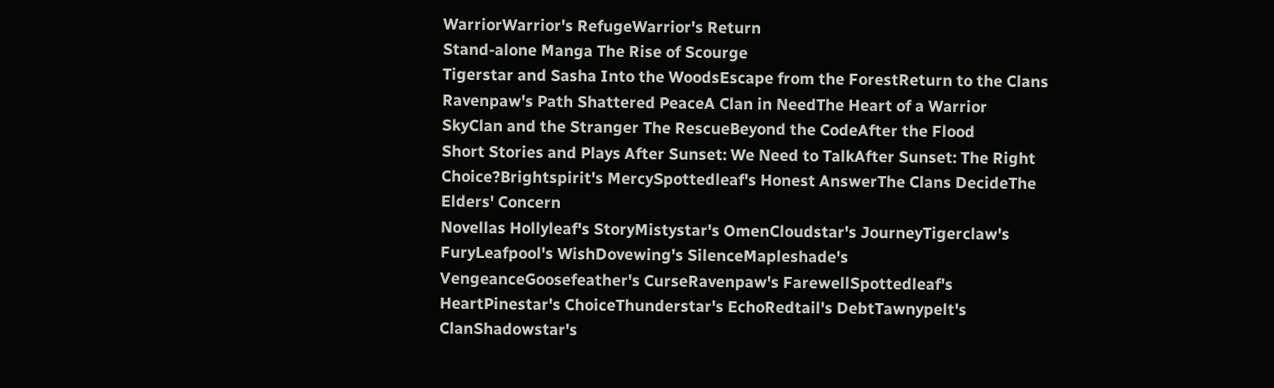WarriorWarrior's RefugeWarrior's Return
Stand-alone Manga The Rise of Scourge
Tigerstar and Sasha Into the WoodsEscape from the ForestReturn to the Clans
Ravenpaw's Path Shattered PeaceA Clan in NeedThe Heart of a Warrior
SkyClan and the Stranger The RescueBeyond the CodeAfter the Flood
Short Stories and Plays After Sunset: We Need to TalkAfter Sunset: The Right Choice?Brightspirit's MercySpottedleaf's Honest AnswerThe Clans DecideThe Elders' Concern
Novellas Hollyleaf's StoryMistystar's OmenCloudstar's JourneyTigerclaw's FuryLeafpool's WishDovewing's SilenceMapleshade's VengeanceGoosefeather's CurseRavenpaw's FarewellSpottedleaf's HeartPinestar's ChoiceThunderstar's EchoRedtail's DebtTawnypelt's ClanShadowstar's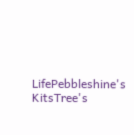LifePebbleshine's KitsTree's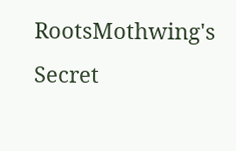RootsMothwing's Secret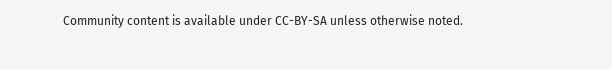Community content is available under CC-BY-SA unless otherwise noted.